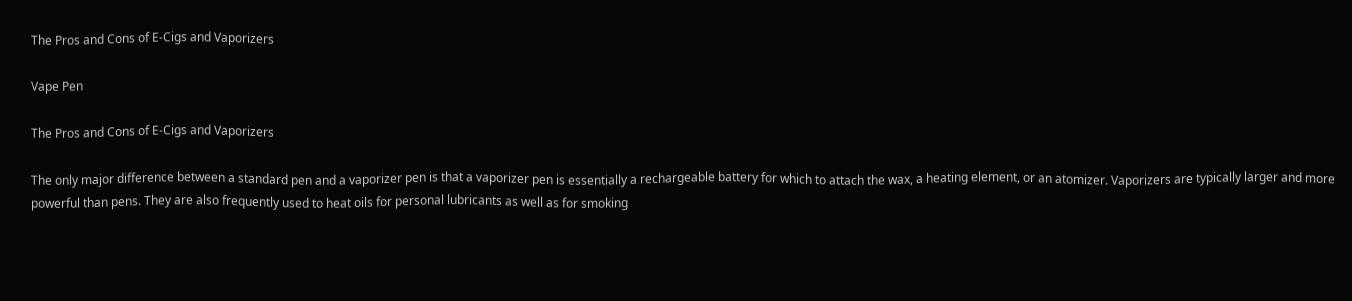The Pros and Cons of E-Cigs and Vaporizers

Vape Pen

The Pros and Cons of E-Cigs and Vaporizers

The only major difference between a standard pen and a vaporizer pen is that a vaporizer pen is essentially a rechargeable battery for which to attach the wax, a heating element, or an atomizer. Vaporizers are typically larger and more powerful than pens. They are also frequently used to heat oils for personal lubricants as well as for smoking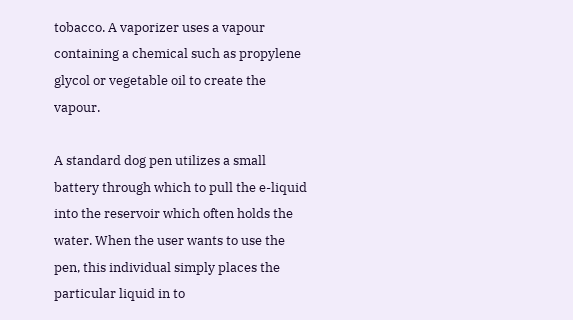tobacco. A vaporizer uses a vapour containing a chemical such as propylene glycol or vegetable oil to create the vapour.

A standard dog pen utilizes a small battery through which to pull the e-liquid into the reservoir which often holds the water. When the user wants to use the pen, this individual simply places the particular liquid in to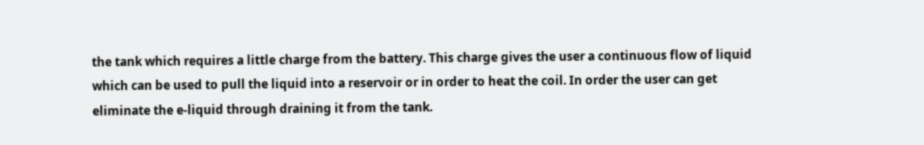the tank which requires a little charge from the battery. This charge gives the user a continuous flow of liquid which can be used to pull the liquid into a reservoir or in order to heat the coil. In order the user can get eliminate the e-liquid through draining it from the tank.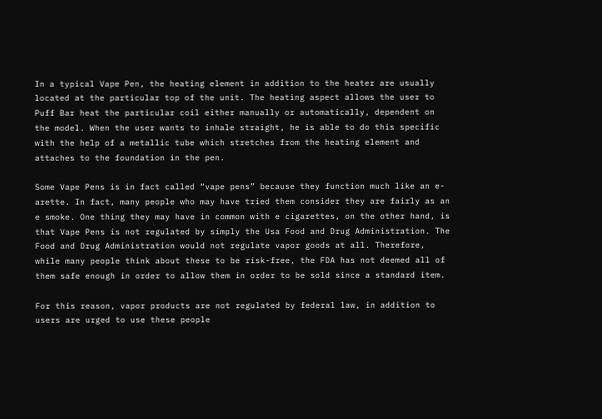In a typical Vape Pen, the heating element in addition to the heater are usually located at the particular top of the unit. The heating aspect allows the user to Puff Bar heat the particular coil either manually or automatically, dependent on the model. When the user wants to inhale straight, he is able to do this specific with the help of a metallic tube which stretches from the heating element and attaches to the foundation in the pen.

Some Vape Pens is in fact called “vape pens” because they function much like an e-arette. In fact, many people who may have tried them consider they are fairly as an e smoke. One thing they may have in common with e cigarettes, on the other hand, is that Vape Pens is not regulated by simply the Usa Food and Drug Administration. The Food and Drug Administration would not regulate vapor goods at all. Therefore, while many people think about these to be risk-free, the FDA has not deemed all of them safe enough in order to allow them in order to be sold since a standard item.

For this reason, vapor products are not regulated by federal law, in addition to users are urged to use these people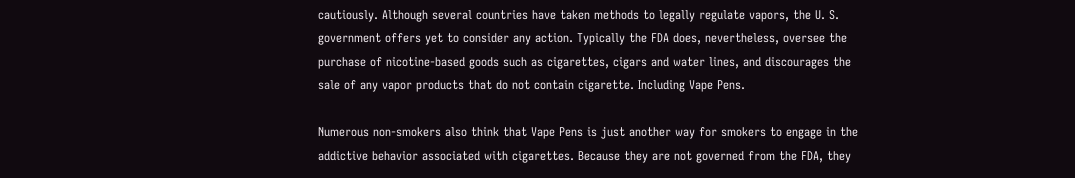cautiously. Although several countries have taken methods to legally regulate vapors, the U. S. government offers yet to consider any action. Typically the FDA does, nevertheless, oversee the purchase of nicotine-based goods such as cigarettes, cigars and water lines, and discourages the sale of any vapor products that do not contain cigarette. Including Vape Pens.

Numerous non-smokers also think that Vape Pens is just another way for smokers to engage in the addictive behavior associated with cigarettes. Because they are not governed from the FDA, they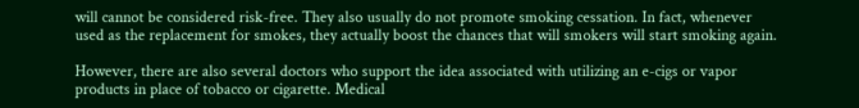will cannot be considered risk-free. They also usually do not promote smoking cessation. In fact, whenever used as the replacement for smokes, they actually boost the chances that will smokers will start smoking again.

However, there are also several doctors who support the idea associated with utilizing an e-cigs or vapor products in place of tobacco or cigarette. Medical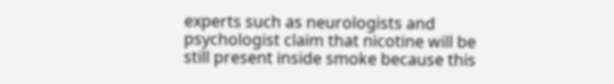experts such as neurologists and psychologist claim that nicotine will be still present inside smoke because this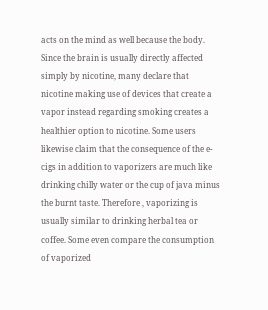acts on the mind as well because the body. Since the brain is usually directly affected simply by nicotine, many declare that nicotine making use of devices that create a vapor instead regarding smoking creates a healthier option to nicotine. Some users likewise claim that the consequence of the e-cigs in addition to vaporizers are much like drinking chilly water or the cup of java minus the burnt taste. Therefore , vaporizing is usually similar to drinking herbal tea or coffee. Some even compare the consumption of vaporized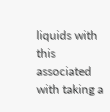liquids with this associated with taking a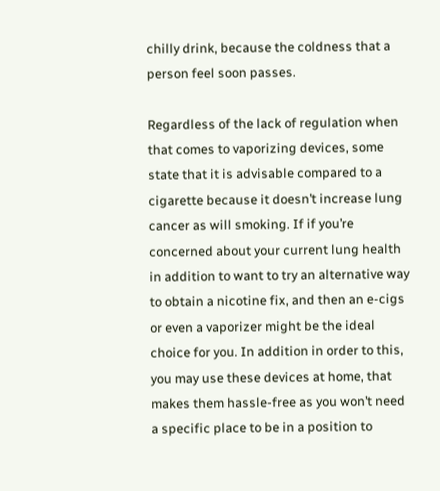chilly drink, because the coldness that a person feel soon passes.

Regardless of the lack of regulation when that comes to vaporizing devices, some state that it is advisable compared to a cigarette because it doesn’t increase lung cancer as will smoking. If if you’re concerned about your current lung health in addition to want to try an alternative way to obtain a nicotine fix, and then an e-cigs or even a vaporizer might be the ideal choice for you. In addition in order to this, you may use these devices at home, that makes them hassle-free as you won’t need a specific place to be in a position to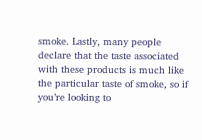smoke. Lastly, many people declare that the taste associated with these products is much like the particular taste of smoke, so if you’re looking to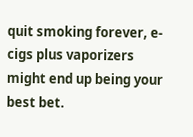quit smoking forever, e-cigs plus vaporizers might end up being your best bet.